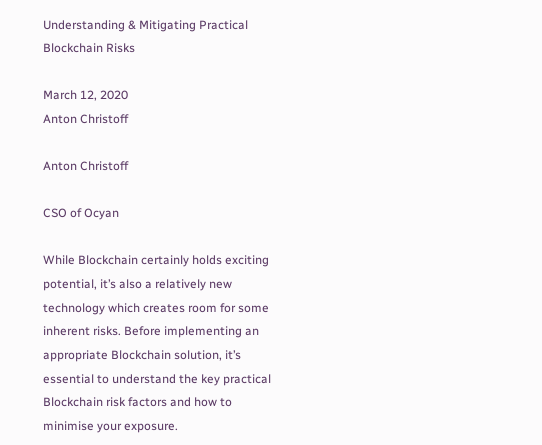Understanding & Mitigating Practical Blockchain Risks

March 12, 2020
Anton Christoff

Anton Christoff

CSO of Ocyan

While Blockchain certainly holds exciting potential, it’s also a relatively new technology which creates room for some inherent risks. Before implementing an appropriate Blockchain solution, it’s essential to understand the key practical Blockchain risk factors and how to minimise your exposure.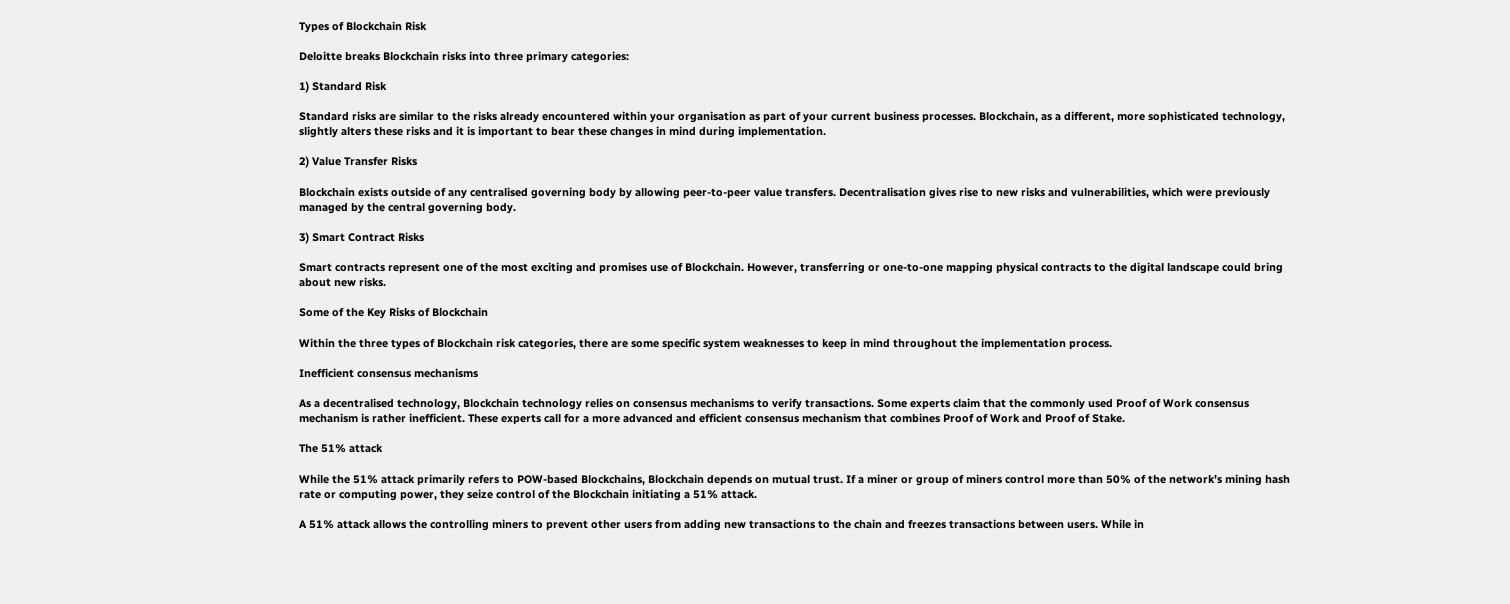Types of Blockchain Risk

Deloitte breaks Blockchain risks into three primary categories:

1) Standard Risk

Standard risks are similar to the risks already encountered within your organisation as part of your current business processes. Blockchain, as a different, more sophisticated technology, slightly alters these risks and it is important to bear these changes in mind during implementation.

2) Value Transfer Risks

Blockchain exists outside of any centralised governing body by allowing peer-to-peer value transfers. Decentralisation gives rise to new risks and vulnerabilities, which were previously managed by the central governing body.

3) Smart Contract Risks

Smart contracts represent one of the most exciting and promises use of Blockchain. However, transferring or one-to-one mapping physical contracts to the digital landscape could bring about new risks.

Some of the Key Risks of Blockchain

Within the three types of Blockchain risk categories, there are some specific system weaknesses to keep in mind throughout the implementation process.

Inefficient consensus mechanisms

As a decentralised technology, Blockchain technology relies on consensus mechanisms to verify transactions. Some experts claim that the commonly used Proof of Work consensus mechanism is rather inefficient. These experts call for a more advanced and efficient consensus mechanism that combines Proof of Work and Proof of Stake.

The 51% attack

While the 51% attack primarily refers to POW-based Blockchains, Blockchain depends on mutual trust. If a miner or group of miners control more than 50% of the network’s mining hash rate or computing power, they seize control of the Blockchain initiating a 51% attack.

A 51% attack allows the controlling miners to prevent other users from adding new transactions to the chain and freezes transactions between users. While in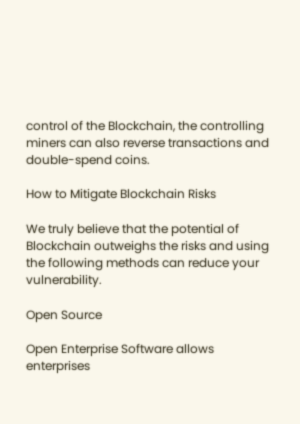control of the Blockchain, the controlling miners can also reverse transactions and double-spend coins.

How to Mitigate Blockchain Risks

We truly believe that the potential of Blockchain outweighs the risks and using the following methods can reduce your vulnerability.

Open Source

Open Enterprise Software allows enterprises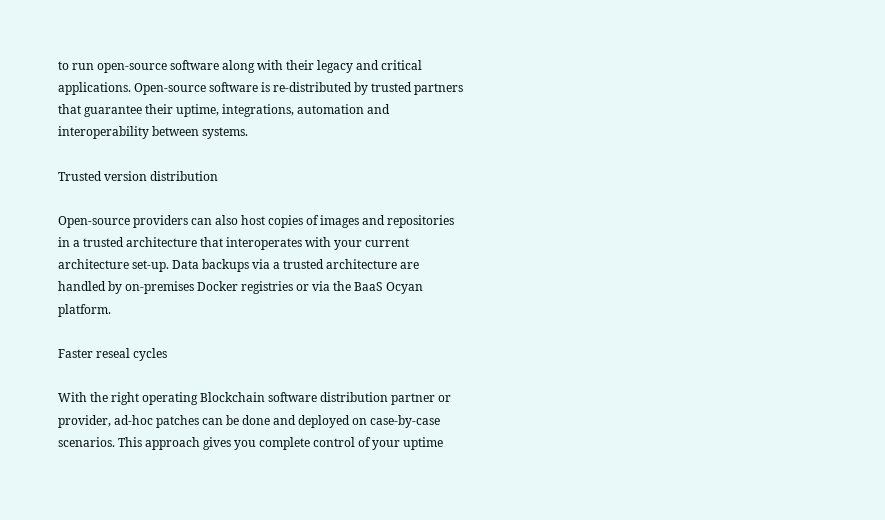to run open-source software along with their legacy and critical applications. Open-source software is re-distributed by trusted partners that guarantee their uptime, integrations, automation and interoperability between systems.

Trusted version distribution

Open-source providers can also host copies of images and repositories in a trusted architecture that interoperates with your current architecture set-up. Data backups via a trusted architecture are handled by on-premises Docker registries or via the BaaS Ocyan platform.

Faster reseal cycles

With the right operating Blockchain software distribution partner or provider, ad-hoc patches can be done and deployed on case-by-case scenarios. This approach gives you complete control of your uptime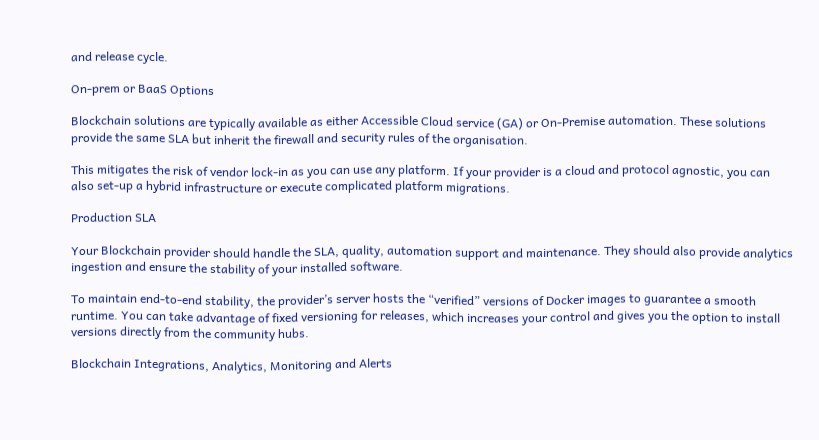and release cycle.

On-prem or BaaS Options

Blockchain solutions are typically available as either Accessible Cloud service (GA) or On-Premise automation. These solutions provide the same SLA but inherit the firewall and security rules of the organisation.

This mitigates the risk of vendor lock-in as you can use any platform. If your provider is a cloud and protocol agnostic, you can also set-up a hybrid infrastructure or execute complicated platform migrations.

Production SLA

Your Blockchain provider should handle the SLA, quality, automation support and maintenance. They should also provide analytics ingestion and ensure the stability of your installed software.

To maintain end-to-end stability, the provider’s server hosts the “verified” versions of Docker images to guarantee a smooth runtime. You can take advantage of fixed versioning for releases, which increases your control and gives you the option to install versions directly from the community hubs.

Blockchain Integrations, Analytics, Monitoring and Alerts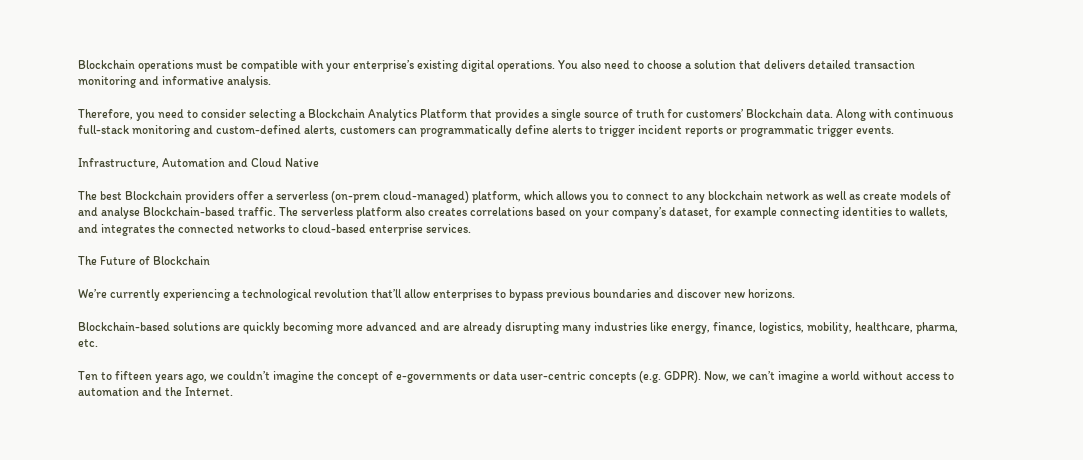Blockchain operations must be compatible with your enterprise’s existing digital operations. You also need to choose a solution that delivers detailed transaction monitoring and informative analysis.

Therefore, you need to consider selecting a Blockchain Analytics Platform that provides a single source of truth for customers’ Blockchain data. Along with continuous full-stack monitoring and custom-defined alerts, customers can programmatically define alerts to trigger incident reports or programmatic trigger events.

Infrastructure, Automation and Cloud Native

The best Blockchain providers offer a serverless (on-prem cloud-managed) platform, which allows you to connect to any blockchain network as well as create models of and analyse Blockchain-based traffic. The serverless platform also creates correlations based on your company’s dataset, for example connecting identities to wallets, and integrates the connected networks to cloud-based enterprise services.

The Future of Blockchain

We’re currently experiencing a technological revolution that’ll allow enterprises to bypass previous boundaries and discover new horizons.

Blockchain-based solutions are quickly becoming more advanced and are already disrupting many industries like energy, finance, logistics, mobility, healthcare, pharma, etc.

Ten to fifteen years ago, we couldn’t imagine the concept of e-governments or data user-centric concepts (e.g. GDPR). Now, we can’t imagine a world without access to automation and the Internet.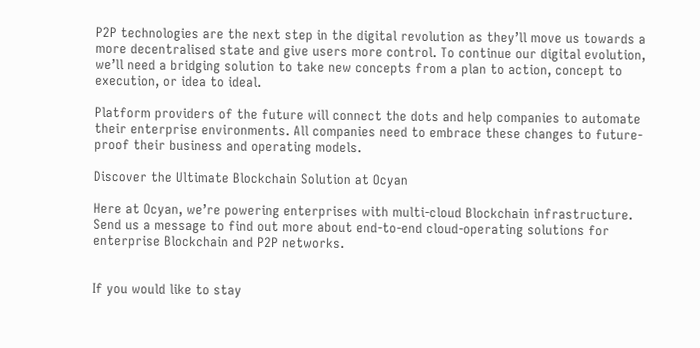P2P technologies are the next step in the digital revolution as they’ll move us towards a more decentralised state and give users more control. To continue our digital evolution, we’ll need a bridging solution to take new concepts from a plan to action, concept to execution, or idea to ideal.

Platform providers of the future will connect the dots and help companies to automate their enterprise environments. All companies need to embrace these changes to future-proof their business and operating models.

Discover the Ultimate Blockchain Solution at Ocyan

Here at Ocyan, we’re powering enterprises with multi-cloud Blockchain infrastructure. Send us a message to find out more about end-to-end cloud-operating solutions for enterprise Blockchain and P2P networks.


If you would like to stay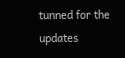tunned for the updates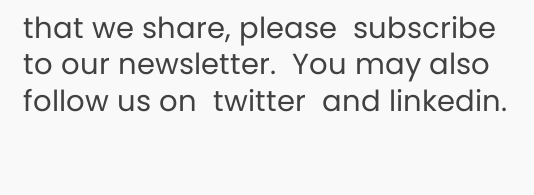that we share, please  subscribe to our newsletter.  You may also follow us on  twitter  and linkedin.